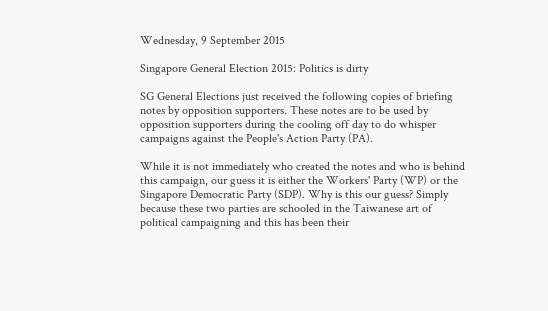Wednesday, 9 September 2015

Singapore General Election 2015: Politics is dirty

SG General Elections just received the following copies of briefing notes by opposition supporters. These notes are to be used by opposition supporters during the cooling off day to do whisper campaigns against the People's Action Party (PA).

While it is not immediately who created the notes and who is behind this campaign, our guess it is either the Workers' Party (WP) or the Singapore Democratic Party (SDP). Why is this our guess? Simply because these two parties are schooled in the Taiwanese art of political campaigning and this has been their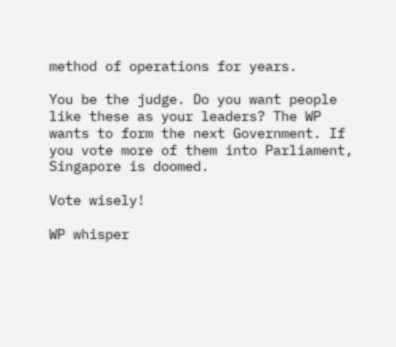method of operations for years.

You be the judge. Do you want people like these as your leaders? The WP wants to form the next Government. If you vote more of them into Parliament, Singapore is doomed.

Vote wisely!

WP whisper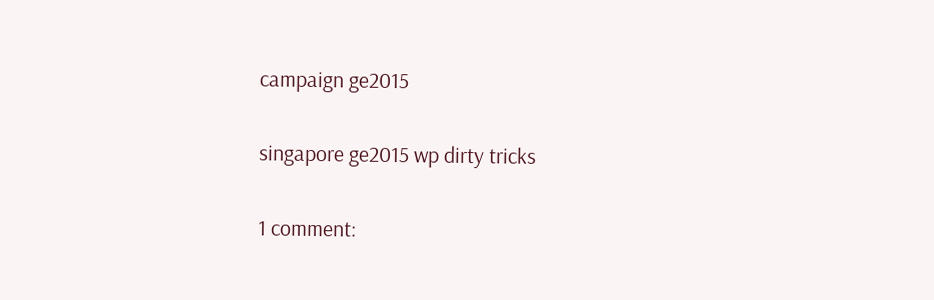campaign ge2015

singapore ge2015 wp dirty tricks

1 comment: